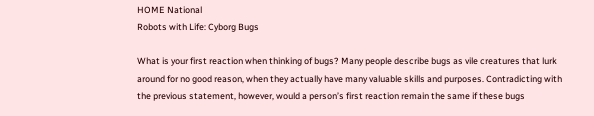HOME National
Robots with Life: Cyborg Bugs

What is your first reaction when thinking of bugs? Many people describe bugs as vile creatures that lurk around for no good reason, when they actually have many valuable skills and purposes. Contradicting with the previous statement, however, would a person’s first reaction remain the same if these bugs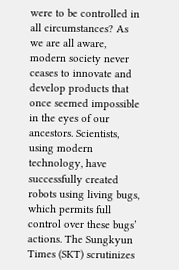were to be controlled in all circumstances? As we are all aware, modern society never ceases to innovate and develop products that once seemed impossible in the eyes of our ancestors. Scientists, using modern technology, have successfully created robots using living bugs, which permits full control over these bugs’ actions. The Sungkyun Times (SKT) scrutinizes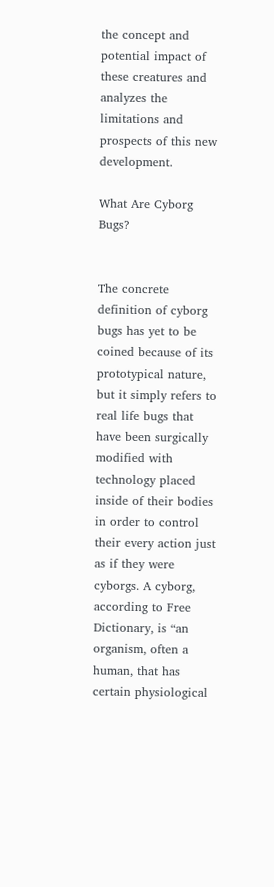the concept and potential impact of these creatures and analyzes the limitations and prospects of this new development.

What Are Cyborg Bugs?


The concrete definition of cyborg bugs has yet to be coined because of its prototypical nature, but it simply refers to real life bugs that have been surgically modified with technology placed inside of their bodies in order to control their every action just as if they were cyborgs. A cyborg, according to Free Dictionary, is “an organism, often a human, that has certain physiological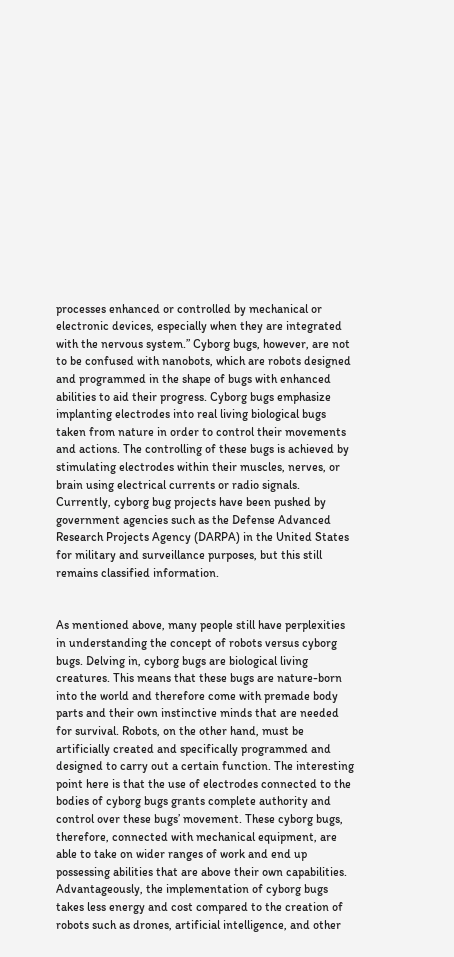processes enhanced or controlled by mechanical or electronic devices, especially when they are integrated with the nervous system.” Cyborg bugs, however, are not to be confused with nanobots, which are robots designed and programmed in the shape of bugs with enhanced abilities to aid their progress. Cyborg bugs emphasize implanting electrodes into real living biological bugs taken from nature in order to control their movements and actions. The controlling of these bugs is achieved by stimulating electrodes within their muscles, nerves, or brain using electrical currents or radio signals. Currently, cyborg bug projects have been pushed by government agencies such as the Defense Advanced Research Projects Agency (DARPA) in the United States for military and surveillance purposes, but this still remains classified information.


As mentioned above, many people still have perplexities in understanding the concept of robots versus cyborg bugs. Delving in, cyborg bugs are biological living creatures. This means that these bugs are nature-born into the world and therefore come with premade body parts and their own instinctive minds that are needed for survival. Robots, on the other hand, must be artificially created and specifically programmed and designed to carry out a certain function. The interesting point here is that the use of electrodes connected to the bodies of cyborg bugs grants complete authority and control over these bugs’ movement. These cyborg bugs, therefore, connected with mechanical equipment, are able to take on wider ranges of work and end up possessing abilities that are above their own capabilities. Advantageously, the implementation of cyborg bugs takes less energy and cost compared to the creation of robots such as drones, artificial intelligence, and other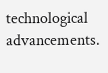technological advancements.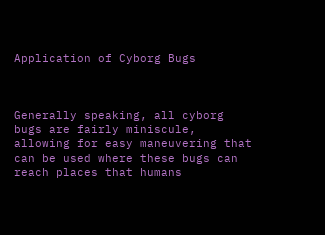Application of Cyborg Bugs



Generally speaking, all cyborg bugs are fairly miniscule, allowing for easy maneuvering that can be used where these bugs can reach places that humans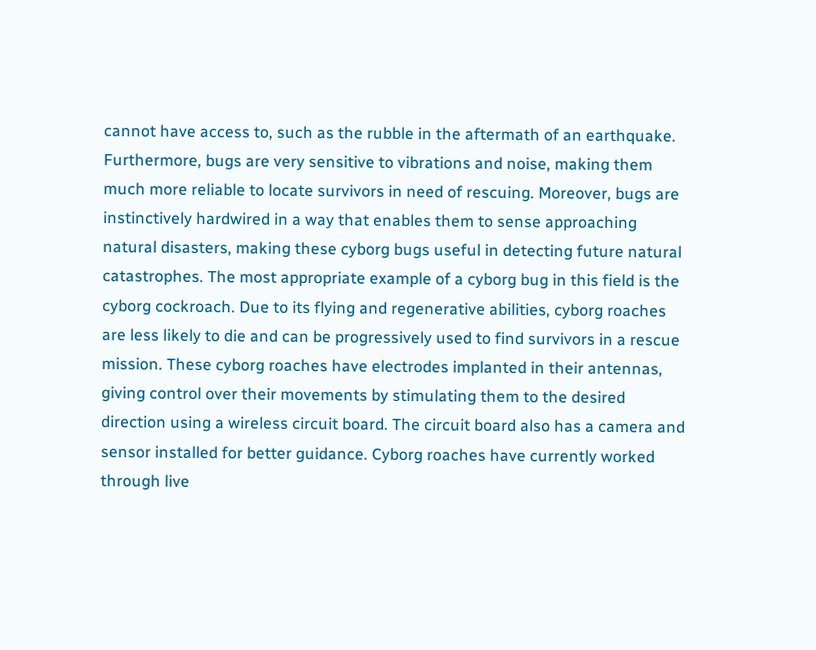cannot have access to, such as the rubble in the aftermath of an earthquake. Furthermore, bugs are very sensitive to vibrations and noise, making them much more reliable to locate survivors in need of rescuing. Moreover, bugs are instinctively hardwired in a way that enables them to sense approaching natural disasters, making these cyborg bugs useful in detecting future natural catastrophes. The most appropriate example of a cyborg bug in this field is the cyborg cockroach. Due to its flying and regenerative abilities, cyborg roaches are less likely to die and can be progressively used to find survivors in a rescue mission. These cyborg roaches have electrodes implanted in their antennas, giving control over their movements by stimulating them to the desired direction using a wireless circuit board. The circuit board also has a camera and sensor installed for better guidance. Cyborg roaches have currently worked through live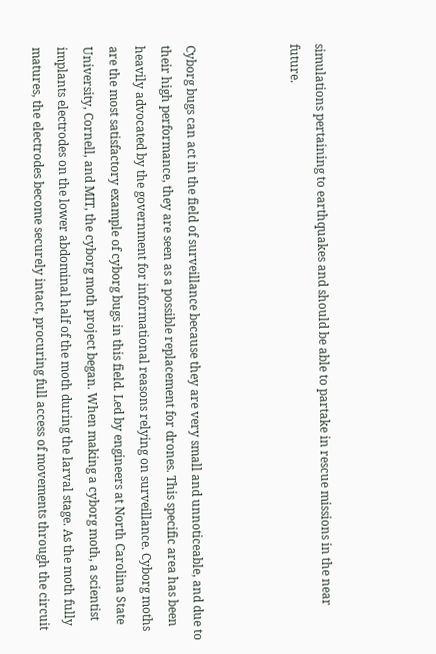simulations pertaining to earthquakes and should be able to partake in rescue missions in the near future.



Cyborg bugs can act in the field of surveillance because they are very small and unnoticeable, and due to their high performance, they are seen as a possible replacement for drones. This specific area has been heavily advocated by the government for informational reasons relying on surveillance. Cyborg moths are the most satisfactory example of cyborg bugs in this field. Led by engineers at North Carolina State University, Cornell, and MIT, the cyborg moth project began. When making a cyborg moth, a scientist implants electrodes on the lower abdominal half of the moth during the larval stage. As the moth fully matures, the electrodes become securely intact, procuring full access of movements through the circuit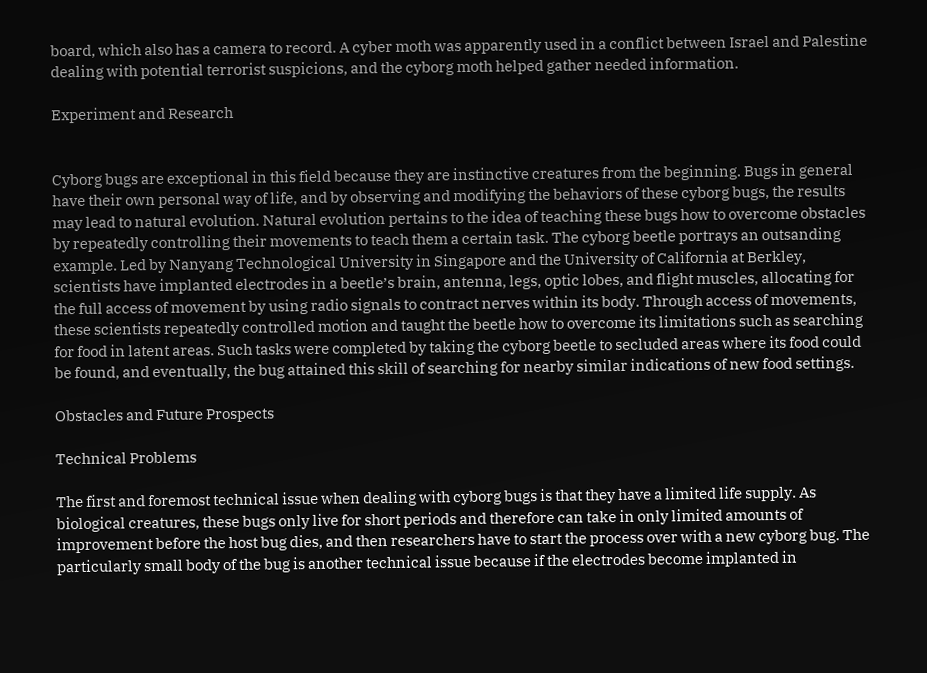board, which also has a camera to record. A cyber moth was apparently used in a conflict between Israel and Palestine dealing with potential terrorist suspicions, and the cyborg moth helped gather needed information.

Experiment and Research


Cyborg bugs are exceptional in this field because they are instinctive creatures from the beginning. Bugs in general have their own personal way of life, and by observing and modifying the behaviors of these cyborg bugs, the results may lead to natural evolution. Natural evolution pertains to the idea of teaching these bugs how to overcome obstacles by repeatedly controlling their movements to teach them a certain task. The cyborg beetle portrays an outsanding example. Led by Nanyang Technological University in Singapore and the University of California at Berkley, scientists have implanted electrodes in a beetle’s brain, antenna, legs, optic lobes, and flight muscles, allocating for the full access of movement by using radio signals to contract nerves within its body. Through access of movements, these scientists repeatedly controlled motion and taught the beetle how to overcome its limitations such as searching for food in latent areas. Such tasks were completed by taking the cyborg beetle to secluded areas where its food could be found, and eventually, the bug attained this skill of searching for nearby similar indications of new food settings.

Obstacles and Future Prospects

Technical Problems

The first and foremost technical issue when dealing with cyborg bugs is that they have a limited life supply. As biological creatures, these bugs only live for short periods and therefore can take in only limited amounts of improvement before the host bug dies, and then researchers have to start the process over with a new cyborg bug. The particularly small body of the bug is another technical issue because if the electrodes become implanted in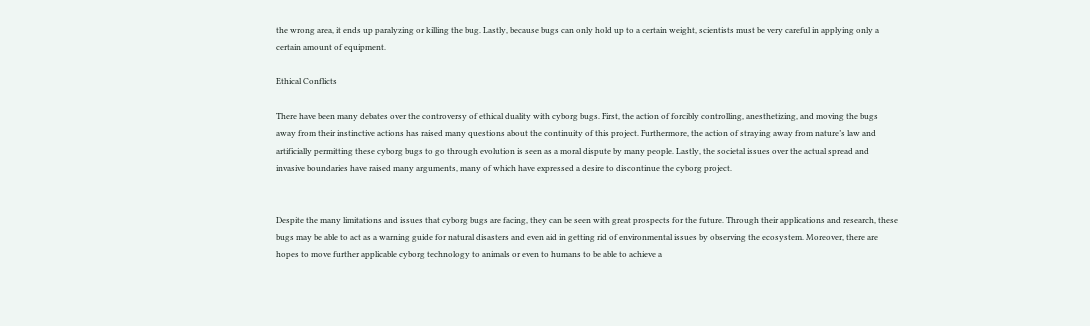the wrong area, it ends up paralyzing or killing the bug. Lastly, because bugs can only hold up to a certain weight, scientists must be very careful in applying only a certain amount of equipment.

Ethical Conflicts

There have been many debates over the controversy of ethical duality with cyborg bugs. First, the action of forcibly controlling, anesthetizing, and moving the bugs away from their instinctive actions has raised many questions about the continuity of this project. Furthermore, the action of straying away from nature’s law and artificially permitting these cyborg bugs to go through evolution is seen as a moral dispute by many people. Lastly, the societal issues over the actual spread and invasive boundaries have raised many arguments, many of which have expressed a desire to discontinue the cyborg project.


Despite the many limitations and issues that cyborg bugs are facing, they can be seen with great prospects for the future. Through their applications and research, these bugs may be able to act as a warning guide for natural disasters and even aid in getting rid of environmental issues by observing the ecosystem. Moreover, there are hopes to move further applicable cyborg technology to animals or even to humans to be able to achieve a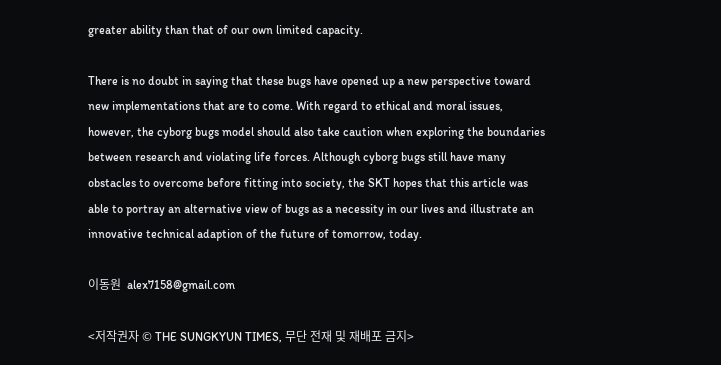greater ability than that of our own limited capacity.

There is no doubt in saying that these bugs have opened up a new perspective toward new implementations that are to come. With regard to ethical and moral issues, however, the cyborg bugs model should also take caution when exploring the boundaries between research and violating life forces. Although cyborg bugs still have many obstacles to overcome before fitting into society, the SKT hopes that this article was able to portray an alternative view of bugs as a necessity in our lives and illustrate an innovative technical adaption of the future of tomorrow, today.

이동원  alex7158@gmail.com

<저작권자 © THE SUNGKYUN TIMES, 무단 전재 및 재배포 금지>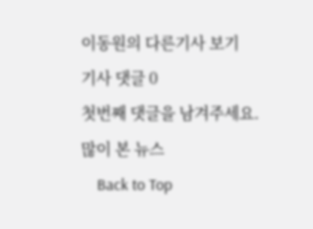이동원의 다른기사 보기
기사 댓글 0
첫번째 댓글을 남겨주세요.
많이 본 뉴스
    Back to Top